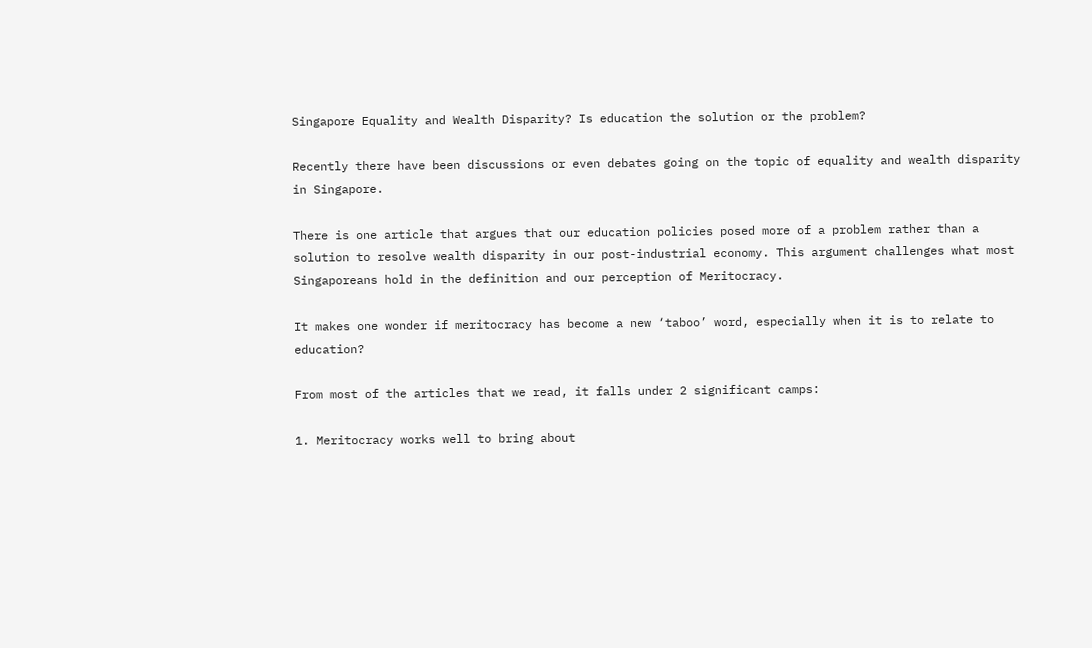Singapore Equality and Wealth Disparity? Is education the solution or the problem?

Recently there have been discussions or even debates going on the topic of equality and wealth disparity in Singapore.

There is one article that argues that our education policies posed more of a problem rather than a solution to resolve wealth disparity in our post-industrial economy. This argument challenges what most Singaporeans hold in the definition and our perception of Meritocracy.

It makes one wonder if meritocracy has become a new ‘taboo’ word, especially when it is to relate to education?

From most of the articles that we read, it falls under 2 significant camps:

1. Meritocracy works well to bring about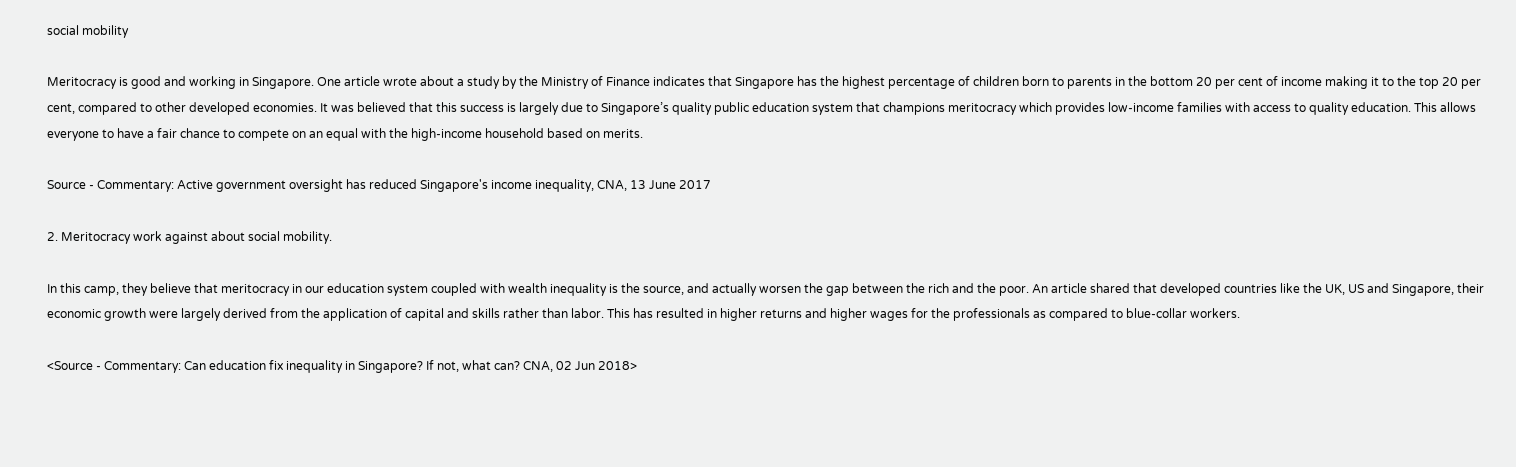social mobility

Meritocracy is good and working in Singapore. One article wrote about a study by the Ministry of Finance indicates that Singapore has the highest percentage of children born to parents in the bottom 20 per cent of income making it to the top 20 per cent, compared to other developed economies. It was believed that this success is largely due to Singapore’s quality public education system that champions meritocracy which provides low-income families with access to quality education. This allows everyone to have a fair chance to compete on an equal with the high-income household based on merits.

Source - Commentary: Active government oversight has reduced Singapore's income inequality, CNA, 13 June 2017

2. Meritocracy work against about social mobility.

In this camp, they believe that meritocracy in our education system coupled with wealth inequality is the source, and actually worsen the gap between the rich and the poor. An article shared that developed countries like the UK, US and Singapore, their economic growth were largely derived from the application of capital and skills rather than labor. This has resulted in higher returns and higher wages for the professionals as compared to blue-collar workers.

<Source - Commentary: Can education fix inequality in Singapore? If not, what can? CNA, 02 Jun 2018>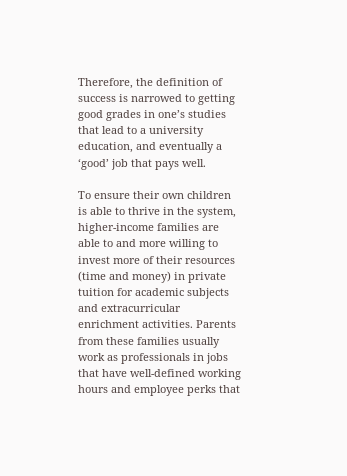Therefore, the definition of success is narrowed to getting good grades in one’s studies that lead to a university education, and eventually a ‘good’ job that pays well.

To ensure their own children is able to thrive in the system, higher-income families are able to and more willing to invest more of their resources (time and money) in private tuition for academic subjects and extracurricular enrichment activities. Parents from these families usually work as professionals in jobs that have well-defined working hours and employee perks that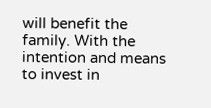will benefit the family. With the intention and means to invest in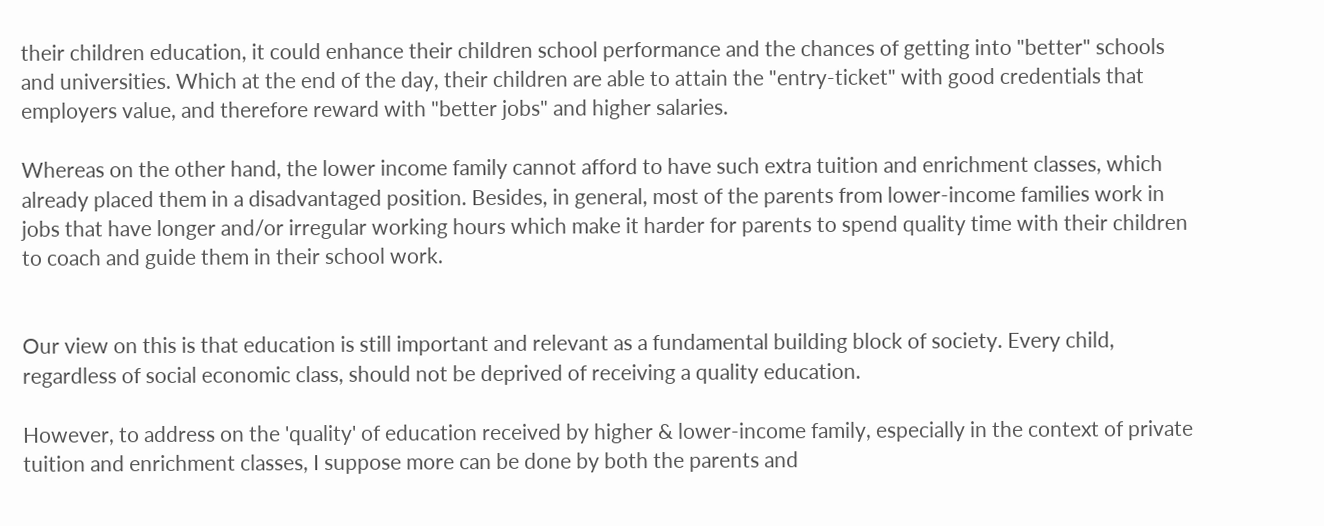their children education, it could enhance their children school performance and the chances of getting into "better" schools and universities. Which at the end of the day, their children are able to attain the "entry-ticket" with good credentials that employers value, and therefore reward with "better jobs" and higher salaries.

Whereas on the other hand, the lower income family cannot afford to have such extra tuition and enrichment classes, which already placed them in a disadvantaged position. Besides, in general, most of the parents from lower-income families work in jobs that have longer and/or irregular working hours which make it harder for parents to spend quality time with their children to coach and guide them in their school work.


Our view on this is that education is still important and relevant as a fundamental building block of society. Every child, regardless of social economic class, should not be deprived of receiving a quality education.

However, to address on the 'quality' of education received by higher & lower-income family, especially in the context of private tuition and enrichment classes, I suppose more can be done by both the parents and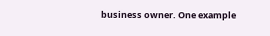business owner. One example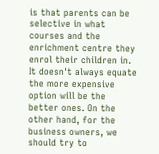is that parents can be selective in what courses and the enrichment centre they enrol their children in. It doesn't always equate the more expensive option will be the better ones. On the other hand, for the business owners, we should try to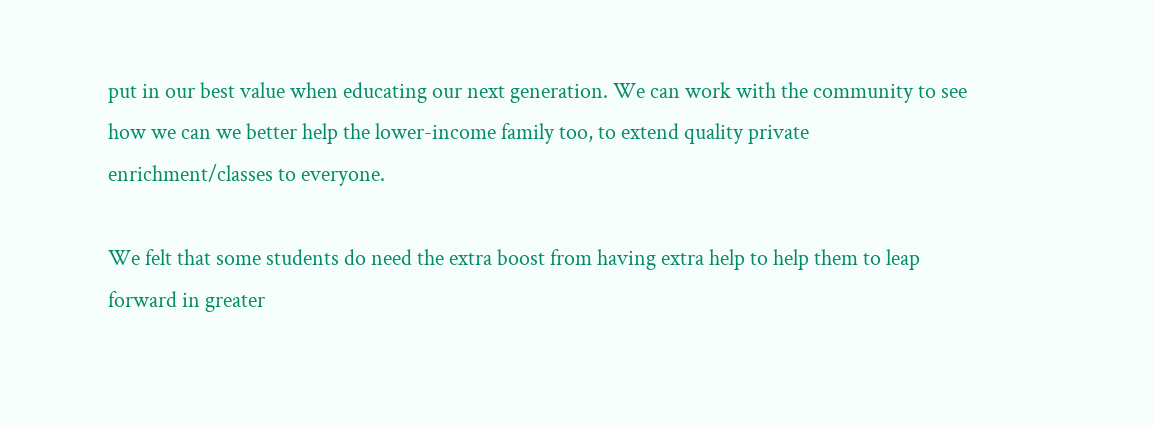put in our best value when educating our next generation. We can work with the community to see how we can we better help the lower-income family too, to extend quality private enrichment/classes to everyone.

We felt that some students do need the extra boost from having extra help to help them to leap forward in greater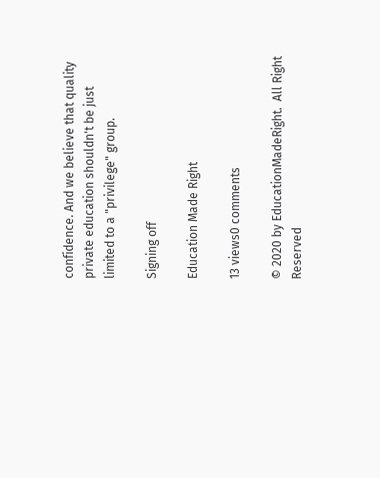confidence. And we believe that quality private education shouldn't be just limited to a "privilege" group.

Signing off

Education Made Right

13 views0 comments

© 2020 by EducationMadeRight.  All Right Reserved